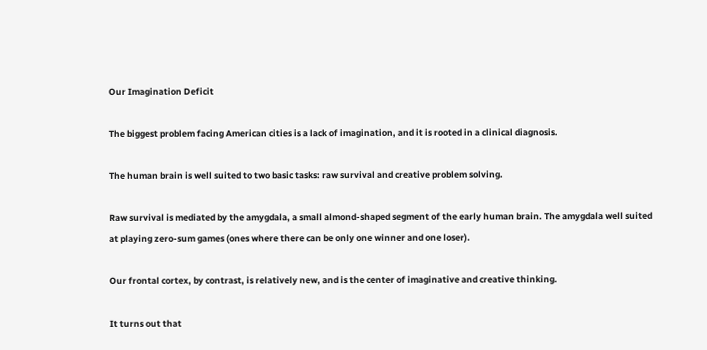Our Imagination Deficit

The biggest problem facing American cities is a lack of imagination, and it is rooted in a clinical diagnosis.

The human brain is well suited to two basic tasks: raw survival and creative problem solving.

Raw survival is mediated by the amygdala, a small almond-shaped segment of the early human brain. The amygdala well suited at playing zero-sum games (ones where there can be only one winner and one loser).

Our frontal cortex, by contrast, is relatively new, and is the center of imaginative and creative thinking.

It turns out that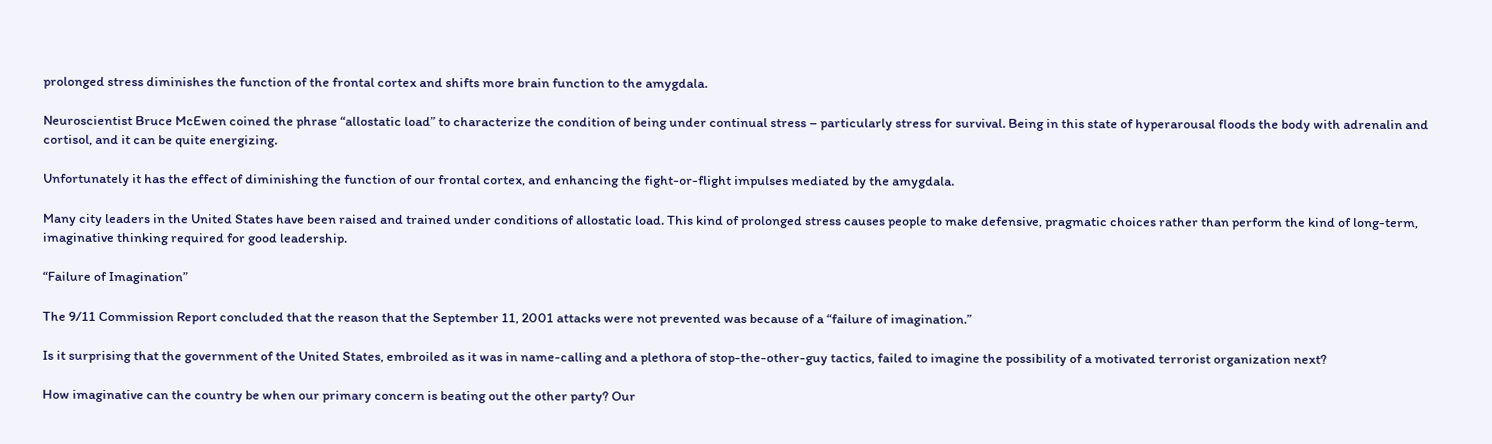prolonged stress diminishes the function of the frontal cortex and shifts more brain function to the amygdala.

Neuroscientist Bruce McEwen coined the phrase “allostatic load” to characterize the condition of being under continual stress – particularly stress for survival. Being in this state of hyperarousal floods the body with adrenalin and cortisol, and it can be quite energizing.

Unfortunately it has the effect of diminishing the function of our frontal cortex, and enhancing the fight-or-flight impulses mediated by the amygdala.

Many city leaders in the United States have been raised and trained under conditions of allostatic load. This kind of prolonged stress causes people to make defensive, pragmatic choices rather than perform the kind of long-term, imaginative thinking required for good leadership.

“Failure of Imagination”

The 9/11 Commission Report concluded that the reason that the September 11, 2001 attacks were not prevented was because of a “failure of imagination.”

Is it surprising that the government of the United States, embroiled as it was in name-calling and a plethora of stop-the-other-guy tactics, failed to imagine the possibility of a motivated terrorist organization next?

How imaginative can the country be when our primary concern is beating out the other party? Our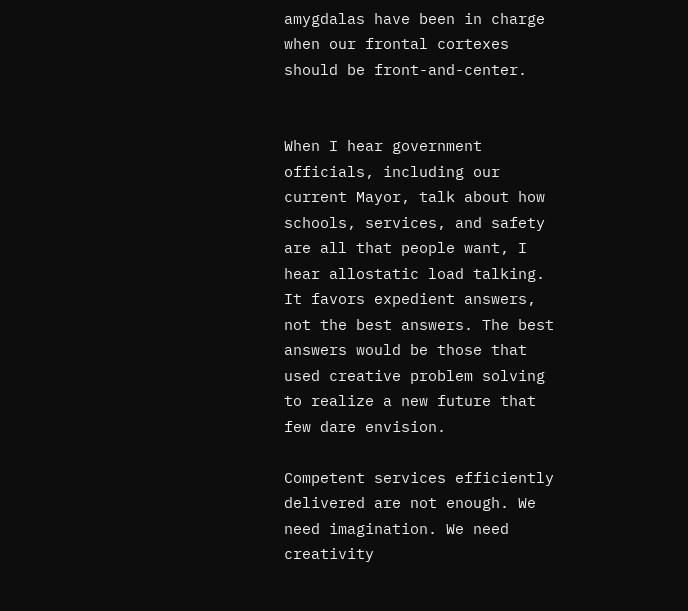amygdalas have been in charge when our frontal cortexes should be front-and-center.


When I hear government officials, including our current Mayor, talk about how schools, services, and safety are all that people want, I hear allostatic load talking. It favors expedient answers, not the best answers. The best answers would be those that used creative problem solving to realize a new future that few dare envision.

Competent services efficiently delivered are not enough. We need imagination. We need creativity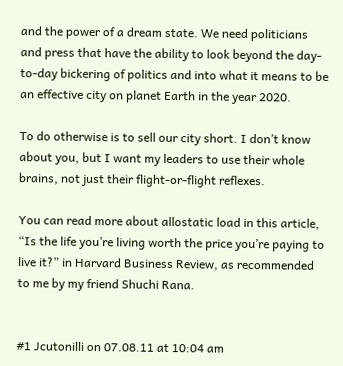and the power of a dream state. We need politicians and press that have the ability to look beyond the day-to-day bickering of politics and into what it means to be an effective city on planet Earth in the year 2020.

To do otherwise is to sell our city short. I don’t know about you, but I want my leaders to use their whole brains, not just their flight-or-flight reflexes.

You can read more about allostatic load in this article, “Is the life you’re living worth the price you’re paying to live it?” in Harvard Business Review, as recommended to me by my friend Shuchi Rana.


#1 Jcutonilli on 07.08.11 at 10:04 am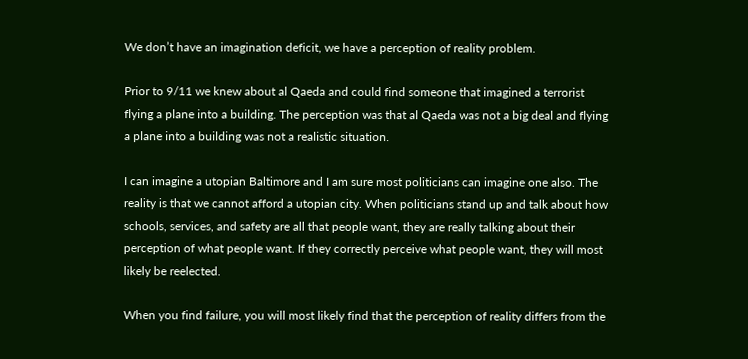We don’t have an imagination deficit, we have a perception of reality problem.

Prior to 9/11 we knew about al Qaeda and could find someone that imagined a terrorist flying a plane into a building. The perception was that al Qaeda was not a big deal and flying a plane into a building was not a realistic situation.

I can imagine a utopian Baltimore and I am sure most politicians can imagine one also. The reality is that we cannot afford a utopian city. When politicians stand up and talk about how schools, services, and safety are all that people want, they are really talking about their perception of what people want. If they correctly perceive what people want, they will most likely be reelected.

When you find failure, you will most likely find that the perception of reality differs from the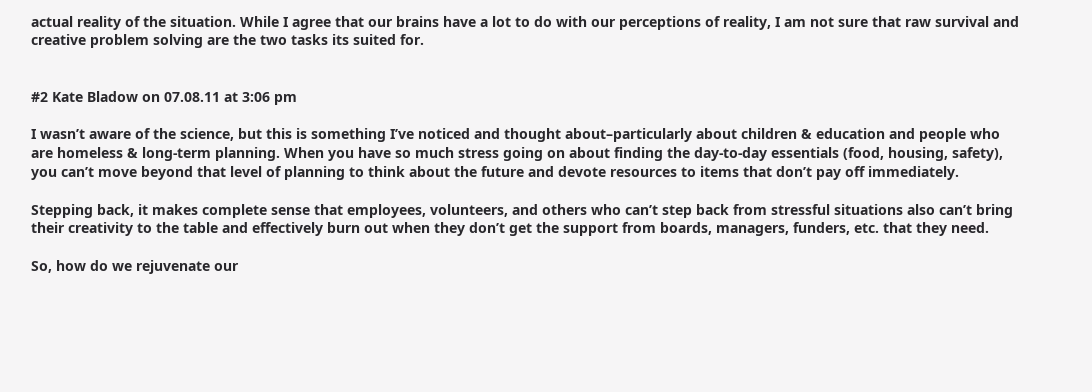actual reality of the situation. While I agree that our brains have a lot to do with our perceptions of reality, I am not sure that raw survival and creative problem solving are the two tasks its suited for.


#2 Kate Bladow on 07.08.11 at 3:06 pm

I wasn’t aware of the science, but this is something I’ve noticed and thought about–particularly about children & education and people who are homeless & long-term planning. When you have so much stress going on about finding the day-to-day essentials (food, housing, safety), you can’t move beyond that level of planning to think about the future and devote resources to items that don’t pay off immediately.

Stepping back, it makes complete sense that employees, volunteers, and others who can’t step back from stressful situations also can’t bring their creativity to the table and effectively burn out when they don’t get the support from boards, managers, funders, etc. that they need.

So, how do we rejuvenate our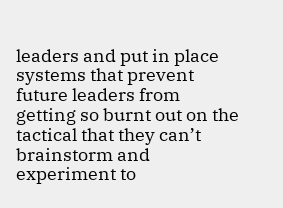leaders and put in place systems that prevent future leaders from getting so burnt out on the tactical that they can’t brainstorm and experiment to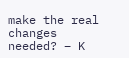make the real changes needed? – K